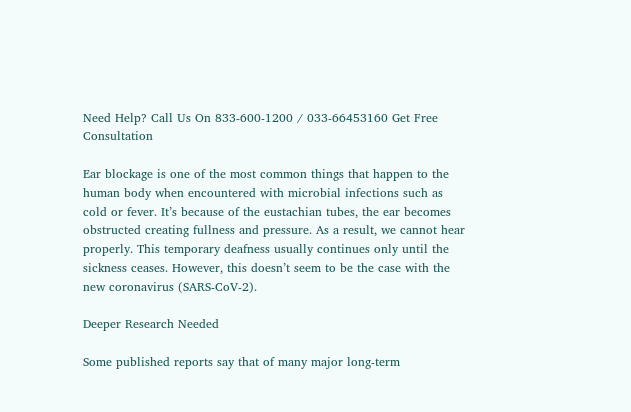Need Help? Call Us On 833-600-1200 / 033-66453160 Get Free Consultation

Ear blockage is one of the most common things that happen to the human body when encountered with microbial infections such as cold or fever. It’s because of the eustachian tubes, the ear becomes obstructed creating fullness and pressure. As a result, we cannot hear properly. This temporary deafness usually continues only until the sickness ceases. However, this doesn’t seem to be the case with the new coronavirus (SARS-CoV-2).

Deeper Research Needed

Some published reports say that of many major long-term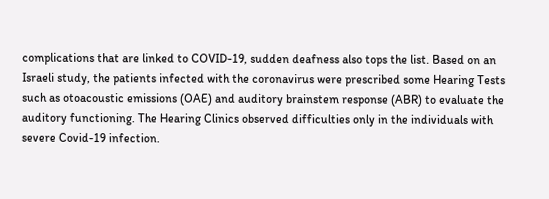complications that are linked to COVID-19, sudden deafness also tops the list. Based on an Israeli study, the patients infected with the coronavirus were prescribed some Hearing Tests such as otoacoustic emissions (OAE) and auditory brainstem response (ABR) to evaluate the auditory functioning. The Hearing Clinics observed difficulties only in the individuals with severe Covid-19 infection.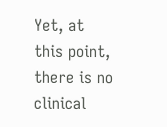Yet, at this point, there is no clinical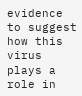evidence to suggest how this virus plays a role in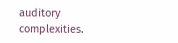auditory complexities.